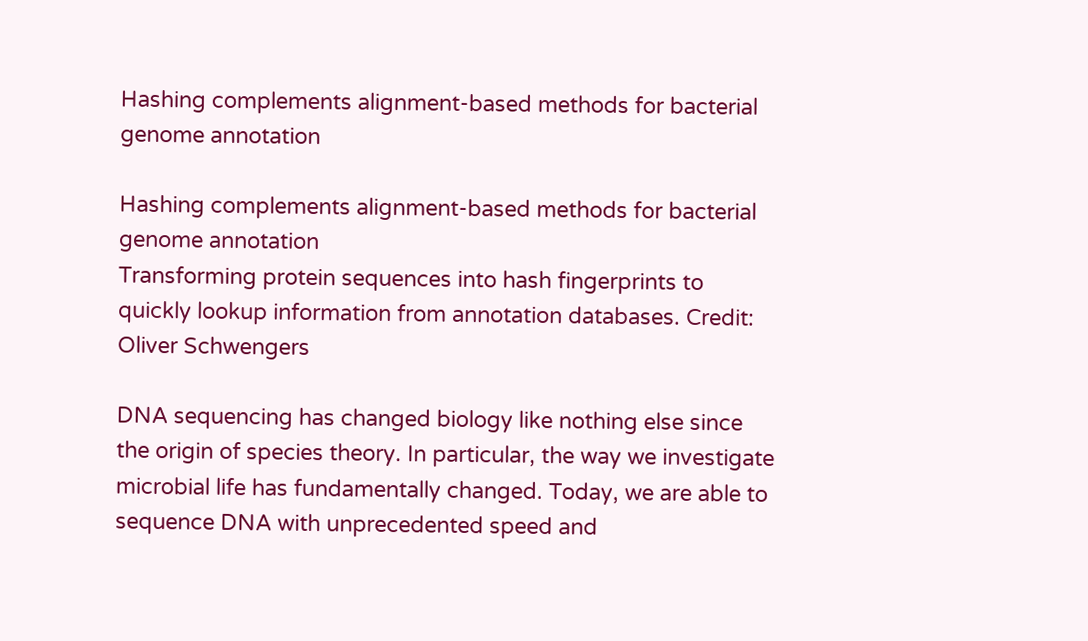Hashing complements alignment-based methods for bacterial genome annotation

Hashing complements alignment-based methods for bacterial genome annotation
Transforming protein sequences into hash fingerprints to quickly lookup information from annotation databases. Credit: Oliver Schwengers

DNA sequencing has changed biology like nothing else since the origin of species theory. In particular, the way we investigate microbial life has fundamentally changed. Today, we are able to sequence DNA with unprecedented speed and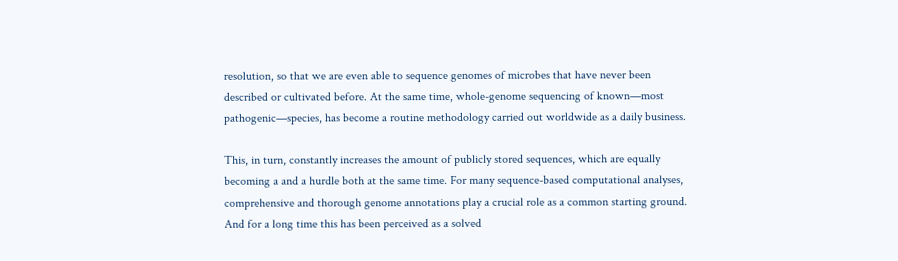resolution, so that we are even able to sequence genomes of microbes that have never been described or cultivated before. At the same time, whole-genome sequencing of known—most pathogenic—species, has become a routine methodology carried out worldwide as a daily business.

This, in turn, constantly increases the amount of publicly stored sequences, which are equally becoming a and a hurdle both at the same time. For many sequence-based computational analyses, comprehensive and thorough genome annotations play a crucial role as a common starting ground. And for a long time this has been perceived as a solved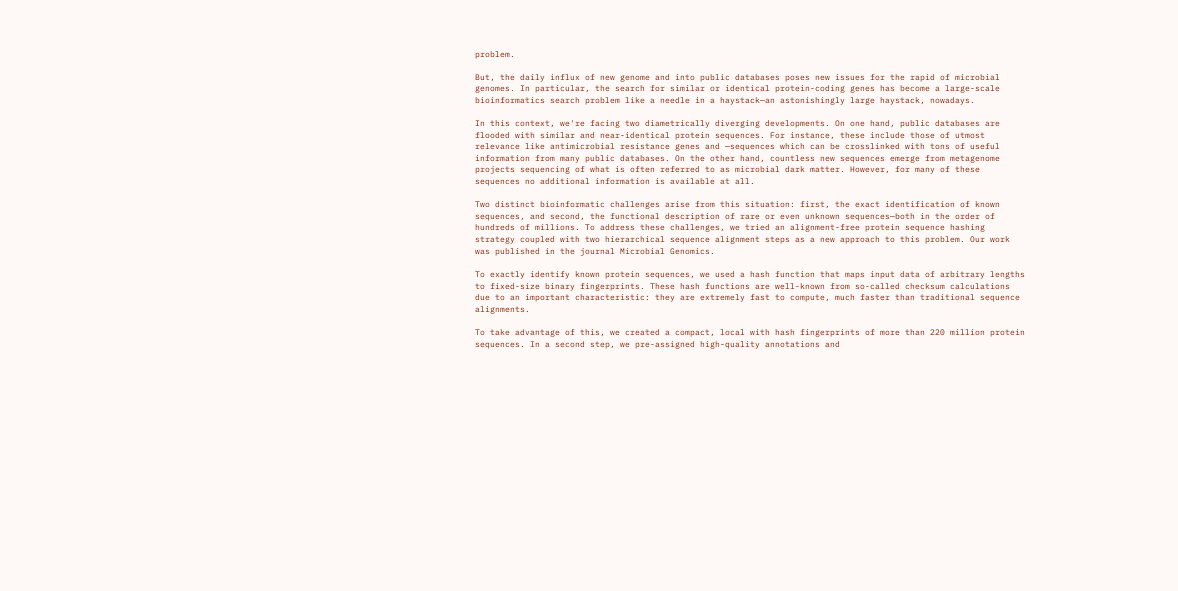problem.

But, the daily influx of new genome and into public databases poses new issues for the rapid of microbial genomes. In particular, the search for similar or identical protein-coding genes has become a large-scale bioinformatics search problem like a needle in a haystack—an astonishingly large haystack, nowadays.

In this context, we're facing two diametrically diverging developments. On one hand, public databases are flooded with similar and near-identical protein sequences. For instance, these include those of utmost relevance like antimicrobial resistance genes and —sequences which can be crosslinked with tons of useful information from many public databases. On the other hand, countless new sequences emerge from metagenome projects sequencing of what is often referred to as microbial dark matter. However, for many of these sequences no additional information is available at all.

Two distinct bioinformatic challenges arise from this situation: first, the exact identification of known sequences, and second, the functional description of rare or even unknown sequences—both in the order of hundreds of millions. To address these challenges, we tried an alignment-free protein sequence hashing strategy coupled with two hierarchical sequence alignment steps as a new approach to this problem. Our work was published in the journal Microbial Genomics.

To exactly identify known protein sequences, we used a hash function that maps input data of arbitrary lengths to fixed-size binary fingerprints. These hash functions are well-known from so-called checksum calculations due to an important characteristic: they are extremely fast to compute, much faster than traditional sequence alignments.

To take advantage of this, we created a compact, local with hash fingerprints of more than 220 million protein sequences. In a second step, we pre-assigned high-quality annotations and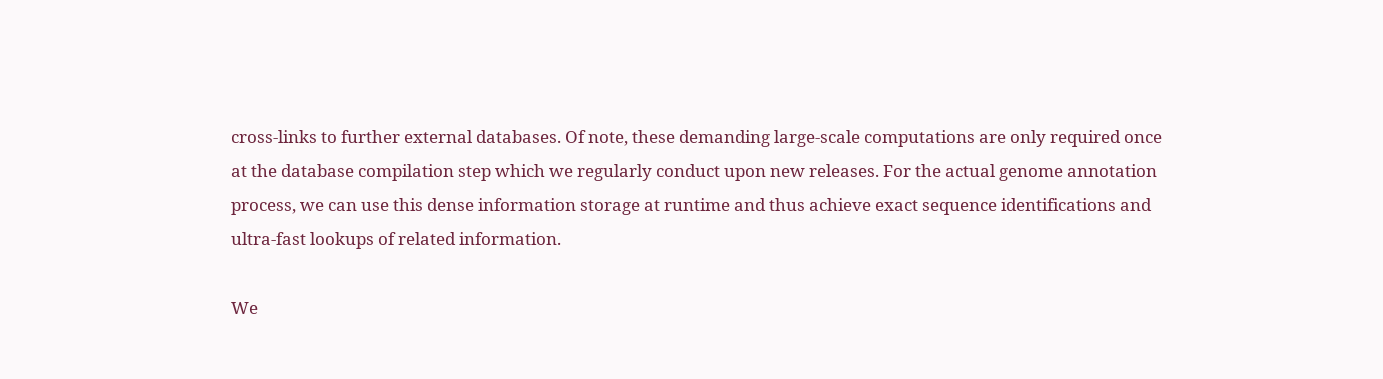cross-links to further external databases. Of note, these demanding large-scale computations are only required once at the database compilation step which we regularly conduct upon new releases. For the actual genome annotation process, we can use this dense information storage at runtime and thus achieve exact sequence identifications and ultra-fast lookups of related information.

We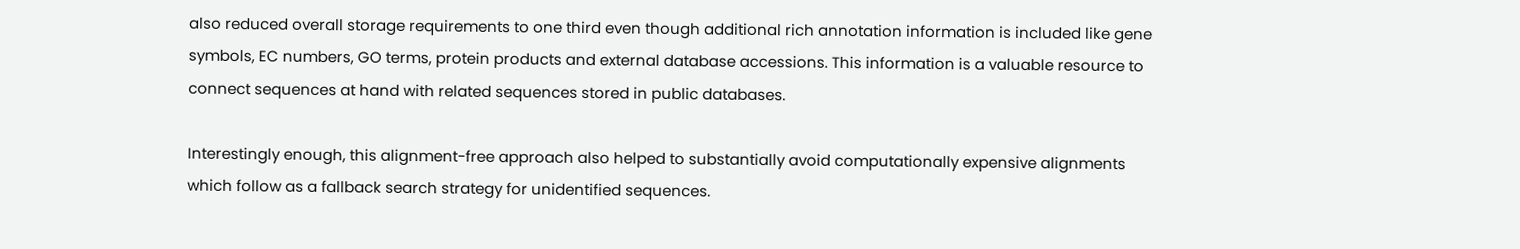also reduced overall storage requirements to one third even though additional rich annotation information is included like gene symbols, EC numbers, GO terms, protein products and external database accessions. This information is a valuable resource to connect sequences at hand with related sequences stored in public databases.

Interestingly enough, this alignment-free approach also helped to substantially avoid computationally expensive alignments which follow as a fallback search strategy for unidentified sequences.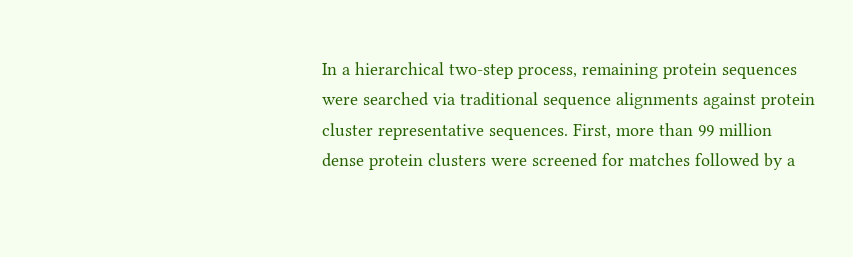In a hierarchical two-step process, remaining protein sequences were searched via traditional sequence alignments against protein cluster representative sequences. First, more than 99 million dense protein clusters were screened for matches followed by a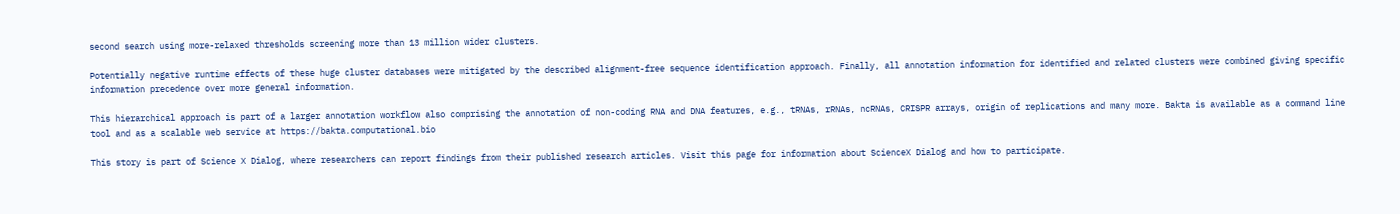second search using more-relaxed thresholds screening more than 13 million wider clusters.

Potentially negative runtime effects of these huge cluster databases were mitigated by the described alignment-free sequence identification approach. Finally, all annotation information for identified and related clusters were combined giving specific information precedence over more general information.

This hierarchical approach is part of a larger annotation workflow also comprising the annotation of non-coding RNA and DNA features, e.g., tRNAs, rRNAs, ncRNAs, CRISPR arrays, origin of replications and many more. Bakta is available as a command line tool and as a scalable web service at https://bakta.computational.bio

This story is part of Science X Dialog, where researchers can report findings from their published research articles. Visit this page for information about ScienceX Dialog and how to participate.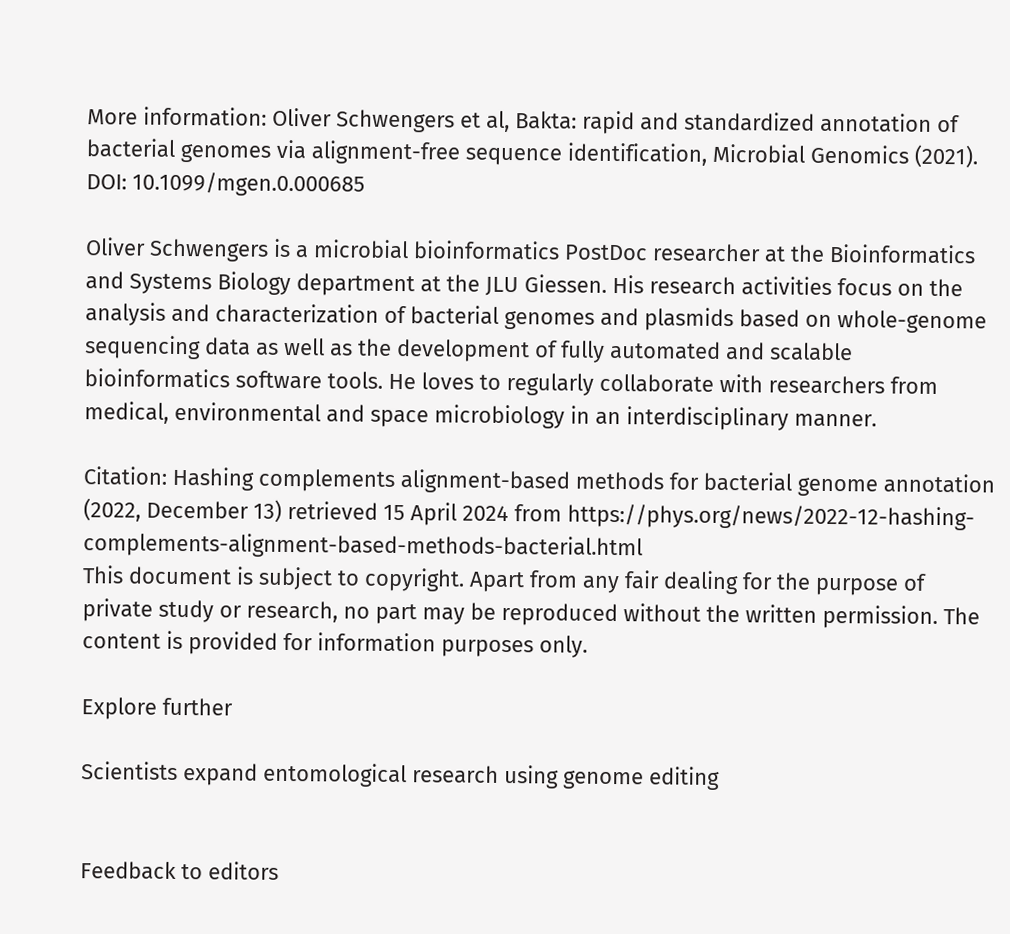More information: Oliver Schwengers et al, Bakta: rapid and standardized annotation of bacterial genomes via alignment-free sequence identification, Microbial Genomics (2021). DOI: 10.1099/mgen.0.000685

Oliver Schwengers is a microbial bioinformatics PostDoc researcher at the Bioinformatics and Systems Biology department at the JLU Giessen. His research activities focus on the analysis and characterization of bacterial genomes and plasmids based on whole-genome sequencing data as well as the development of fully automated and scalable bioinformatics software tools. He loves to regularly collaborate with researchers from medical, environmental and space microbiology in an interdisciplinary manner.

Citation: Hashing complements alignment-based methods for bacterial genome annotation (2022, December 13) retrieved 15 April 2024 from https://phys.org/news/2022-12-hashing-complements-alignment-based-methods-bacterial.html
This document is subject to copyright. Apart from any fair dealing for the purpose of private study or research, no part may be reproduced without the written permission. The content is provided for information purposes only.

Explore further

Scientists expand entomological research using genome editing


Feedback to editors